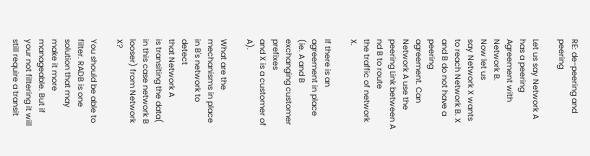RE: de-peering and peering

Let us say Network A has a peering Agreement with Network B.
Now let us
say Network X wants to reach Network B. X and B do not have a peering
agreement. Can Network A use the peering Link between A nd B to route
the traffic of network X.

If there is an agreement in place (ie. A and B exchanging customer prefixes
and X is a customer of A).

What are the mechanisms in place in B's network to detect
that Network A
is transiting the data( in this case network B looser) from Network X?

You should be able to filter. RADB is one solution that may make it more
manageable. But if your not filtering it will still require a transit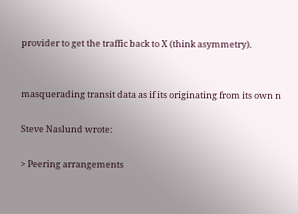provider to get the traffic back to X (think asymmetry).


masquerading transit data as if its originating from its own n

Steve Naslund wrote:

> Peering arrangements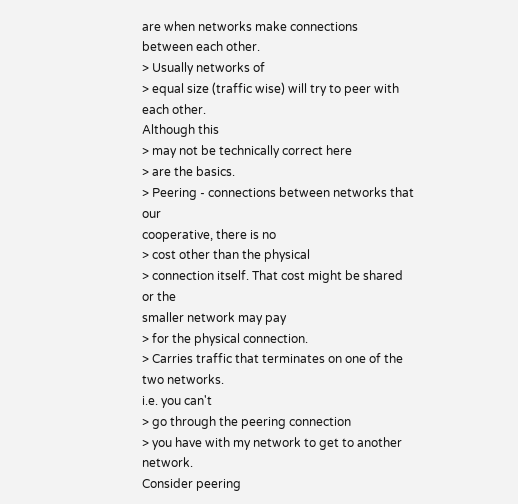are when networks make connections
between each other.
> Usually networks of
> equal size (traffic wise) will try to peer with each other.
Although this
> may not be technically correct here
> are the basics.
> Peering - connections between networks that our
cooperative, there is no
> cost other than the physical
> connection itself. That cost might be shared or the
smaller network may pay
> for the physical connection.
> Carries traffic that terminates on one of the two networks.
i.e. you can't
> go through the peering connection
> you have with my network to get to another network.
Consider peering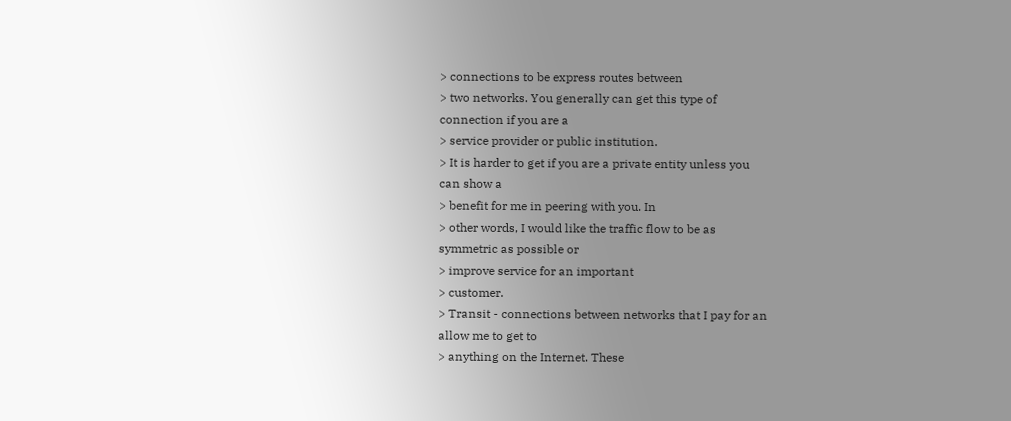> connections to be express routes between
> two networks. You generally can get this type of
connection if you are a
> service provider or public institution.
> It is harder to get if you are a private entity unless you
can show a
> benefit for me in peering with you. In
> other words, I would like the traffic flow to be as
symmetric as possible or
> improve service for an important
> customer.
> Transit - connections between networks that I pay for an
allow me to get to
> anything on the Internet. These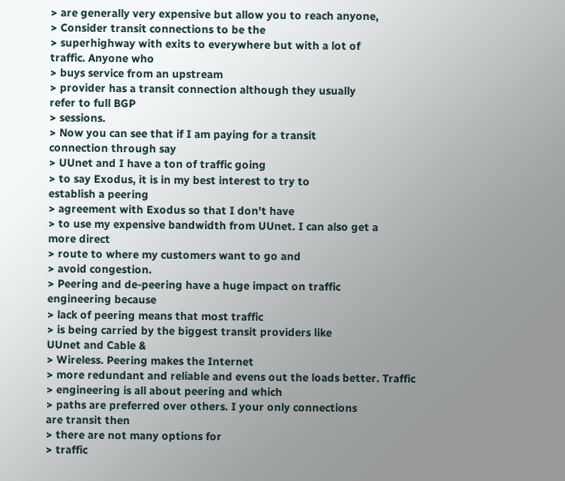> are generally very expensive but allow you to reach anyone,
> Consider transit connections to be the
> superhighway with exits to everywhere but with a lot of
traffic. Anyone who
> buys service from an upstream
> provider has a transit connection although they usually
refer to full BGP
> sessions.
> Now you can see that if I am paying for a transit
connection through say
> UUnet and I have a ton of traffic going
> to say Exodus, it is in my best interest to try to
establish a peering
> agreement with Exodus so that I don't have
> to use my expensive bandwidth from UUnet. I can also get a
more direct
> route to where my customers want to go and
> avoid congestion.
> Peering and de-peering have a huge impact on traffic
engineering because
> lack of peering means that most traffic
> is being carried by the biggest transit providers like
UUnet and Cable &
> Wireless. Peering makes the Internet
> more redundant and reliable and evens out the loads better. Traffic
> engineering is all about peering and which
> paths are preferred over others. I your only connections
are transit then
> there are not many options for
> traffic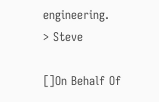engineering.
> Steve

[]On Behalf Of